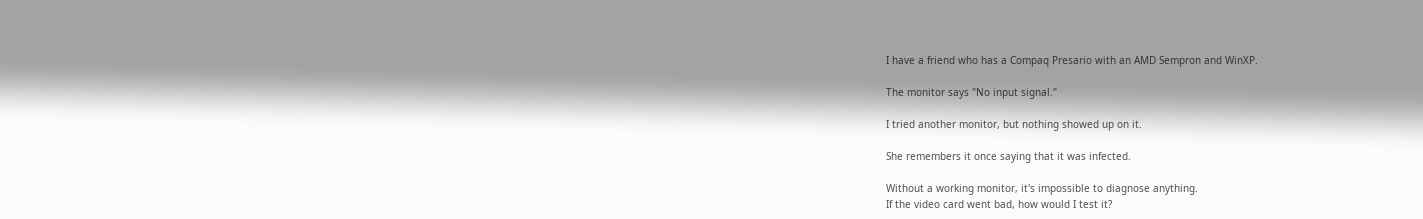I have a friend who has a Compaq Presario with an AMD Sempron and WinXP.

The monitor says "No input signal."

I tried another monitor, but nothing showed up on it.

She remembers it once saying that it was infected.

Without a working monitor, it's impossible to diagnose anything.
If the video card went bad, how would I test it?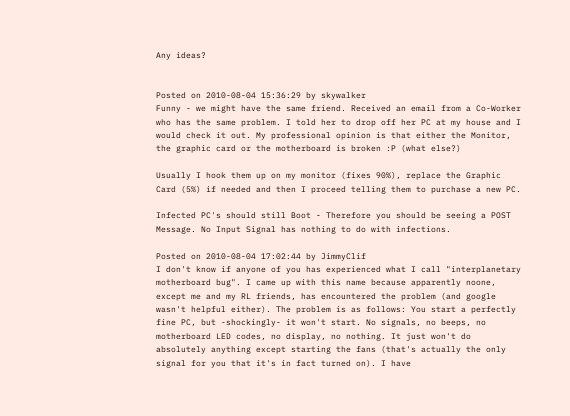Any ideas?


Posted on 2010-08-04 15:36:29 by skywalker
Funny - we might have the same friend. Received an email from a Co-Worker who has the same problem. I told her to drop off her PC at my house and I would check it out. My professional opinion is that either the Monitor, the graphic card or the motherboard is broken :P (what else?)

Usually I hook them up on my monitor (fixes 90%), replace the Graphic Card (5%) if needed and then I proceed telling them to purchase a new PC.

Infected PC's should still Boot - Therefore you should be seeing a POST Message. No Input Signal has nothing to do with infections.

Posted on 2010-08-04 17:02:44 by JimmyClif
I don't know if anyone of you has experienced what I call "interplanetary motherboard bug". I came up with this name because apparently noone, except me and my RL friends, has encountered the problem (and google wasn't helpful either). The problem is as follows: You start a perfectly fine PC, but -shockingly- it won't start. No signals, no beeps, no motherboard LED codes, no display, no nothing. It just won't do absolutely anything except starting the fans (that's actually the only signal for you that it's in fact turned on). I have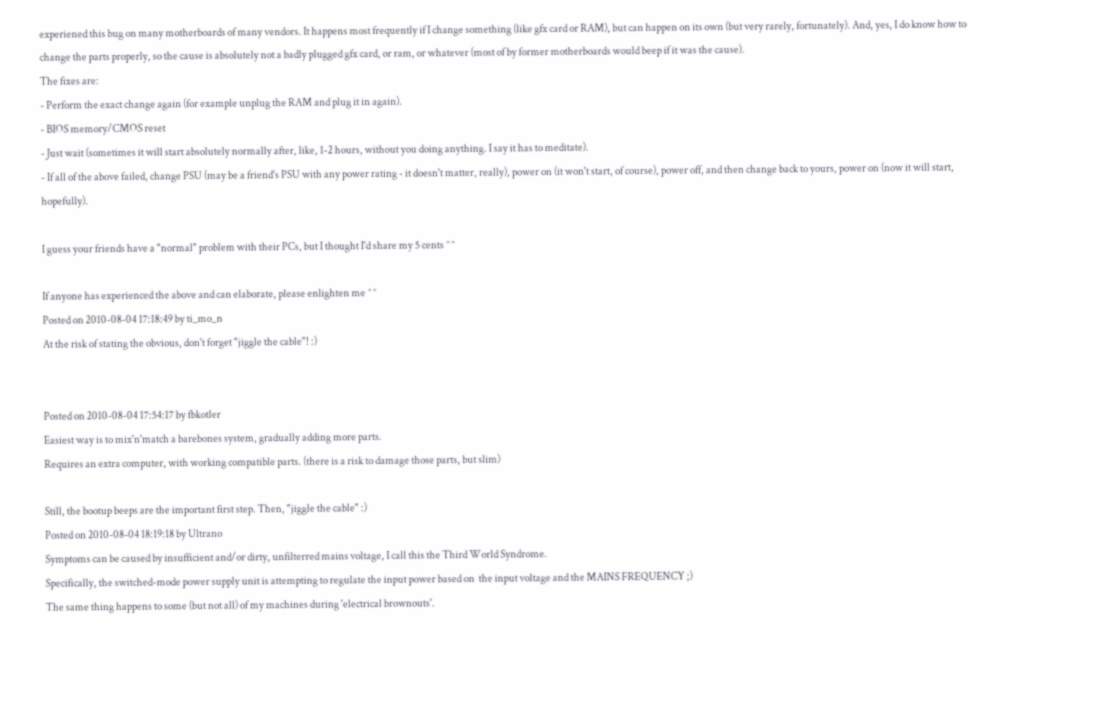experiened this bug on many motherboards of many vendors. It happens most frequently if I change something (like gfx card or RAM), but can happen on its own (but very rarely, fortunately). And, yes, I do know how to change the parts properly, so the cause is absolutely not a badly plugged gfx card, or ram, or whatever (most of by former motherboards would beep if it was the cause).
The fixes are:
- Perform the exact change again (for example unplug the RAM and plug it in again).
- BIOS memory/CMOS reset
- Just wait (sometimes it will start absolutely normally after, like, 1-2 hours, without you doing anything. I say it has to meditate).
- If all of the above failed, change PSU (may be a friend's PSU with any power rating - it doesn't matter, really), power on (it won't start, of course), power off, and then change back to yours, power on (now it will start, hopefully).

I guess your friends have a "normal" problem with their PCs, but I thought I'd share my 5 cents ^^

If anyone has experienced the above and can elaborate, please enlighten me ^^
Posted on 2010-08-04 17:18:49 by ti_mo_n
At the risk of stating the obvious, don't forget "jiggle the cable"! :)


Posted on 2010-08-04 17:54:17 by fbkotler
Easiest way is to mix'n'match a barebones system, gradually adding more parts.
Requires an extra computer, with working compatible parts. (there is a risk to damage those parts, but slim)

Still, the bootup beeps are the important first step. Then, "jiggle the cable" :)
Posted on 2010-08-04 18:19:18 by Ultrano
Symptoms can be caused by insufficient and/or dirty, unfilterred mains voltage, I call this the Third World Syndrome.
Specifically, the switched-mode power supply unit is attempting to regulate the input power based on  the input voltage and the MAINS FREQUENCY ;)
The same thing happens to some (but not all) of my machines during 'electrical brownouts'.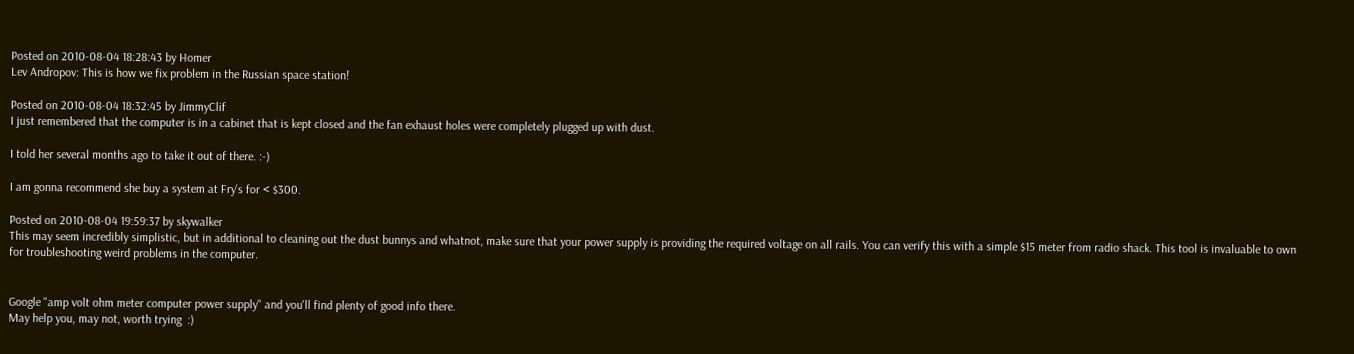Posted on 2010-08-04 18:28:43 by Homer
Lev Andropov: This is how we fix problem in the Russian space station!

Posted on 2010-08-04 18:32:45 by JimmyClif
I just remembered that the computer is in a cabinet that is kept closed and the fan exhaust holes were completely plugged up with dust.

I told her several months ago to take it out of there. :-)

I am gonna recommend she buy a system at Fry's for < $300.

Posted on 2010-08-04 19:59:37 by skywalker
This may seem incredibly simplistic, but in additional to cleaning out the dust bunnys and whatnot, make sure that your power supply is providing the required voltage on all rails. You can verify this with a simple $15 meter from radio shack. This tool is invaluable to own for troubleshooting weird problems in the computer.


Google "amp volt ohm meter computer power supply" and you'll find plenty of good info there.
May help you, may not, worth trying  :)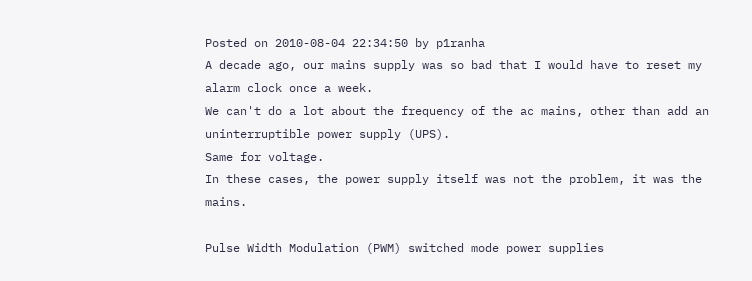Posted on 2010-08-04 22:34:50 by p1ranha
A decade ago, our mains supply was so bad that I would have to reset my alarm clock once a week.
We can't do a lot about the frequency of the ac mains, other than add an uninterruptible power supply (UPS).
Same for voltage.
In these cases, the power supply itself was not the problem, it was the mains.

Pulse Width Modulation (PWM) switched mode power supplies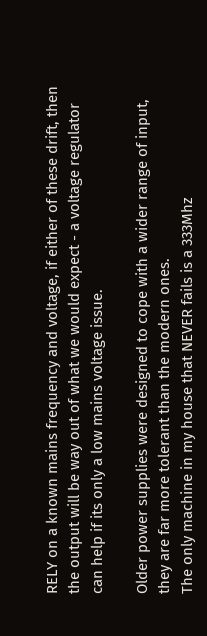RELY on a known mains frequency and voltage, if either of these drift, then the output will be way out of what we would expect - a voltage regulator can help if its only a low mains voltage issue.

Older power supplies were designed to cope with a wider range of input, they are far more tolerant than the modern ones.
The only machine in my house that NEVER fails is a 333Mhz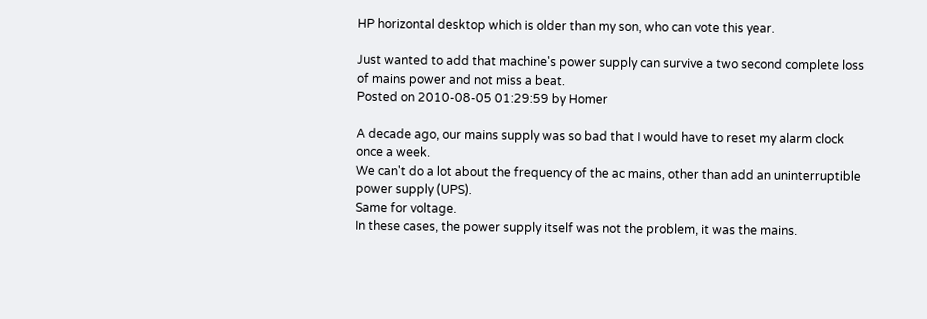HP horizontal desktop which is older than my son, who can vote this year.

Just wanted to add that machine's power supply can survive a two second complete loss of mains power and not miss a beat.
Posted on 2010-08-05 01:29:59 by Homer

A decade ago, our mains supply was so bad that I would have to reset my alarm clock once a week.
We can't do a lot about the frequency of the ac mains, other than add an uninterruptible power supply (UPS).
Same for voltage.
In these cases, the power supply itself was not the problem, it was the mains.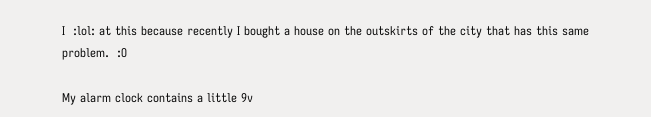I  :lol: at this because recently I bought a house on the outskirts of the city that has this same problem.  :O

My alarm clock contains a little 9v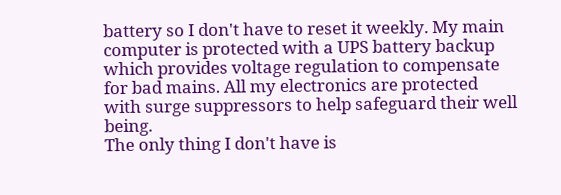battery so I don't have to reset it weekly. My main computer is protected with a UPS battery backup which provides voltage regulation to compensate for bad mains. All my electronics are protected with surge suppressors to help safeguard their well being.
The only thing I don't have is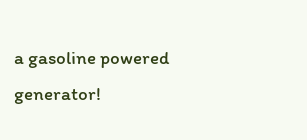a gasoline powered generator!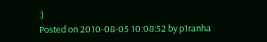:)
Posted on 2010-08-05 10:08:52 by p1ranha